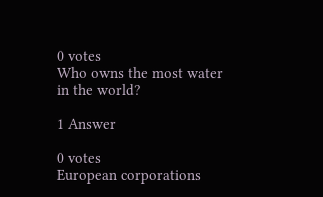0 votes
Who owns the most water in the world?

1 Answer

0 votes
European corporations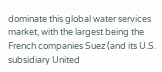dominate this global water services market, with the largest being the French companies Suez (and its U.S. subsidiary United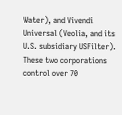Water), and Vivendi Universal (Veolia, and its U.S. subsidiary USFilter). These two corporations control over 70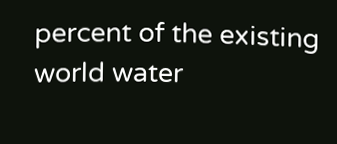percent of the existing world water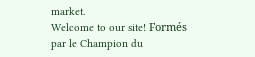market.
Welcome to our site! Formés par le Champion du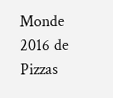Monde 2016 de Pizzas